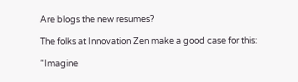Are blogs the new resumes?

The folks at Innovation Zen make a good case for this:

“Imagine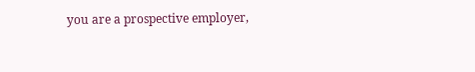you are a prospective employer,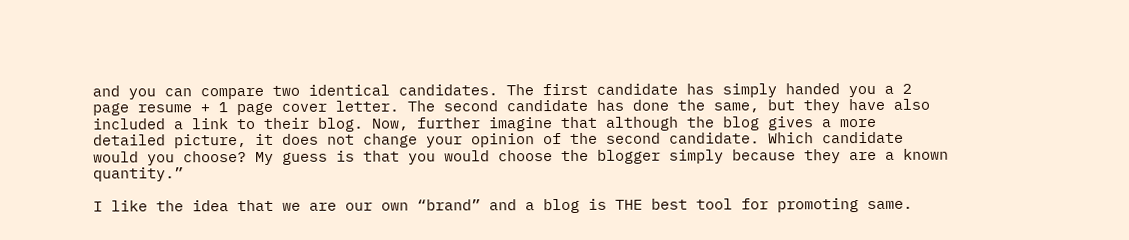and you can compare two identical candidates. The first candidate has simply handed you a 2 page resume + 1 page cover letter. The second candidate has done the same, but they have also included a link to their blog. Now, further imagine that although the blog gives a more detailed picture, it does not change your opinion of the second candidate. Which candidate would you choose? My guess is that you would choose the blogger simply because they are a known quantity.”

I like the idea that we are our own “brand” and a blog is THE best tool for promoting same.